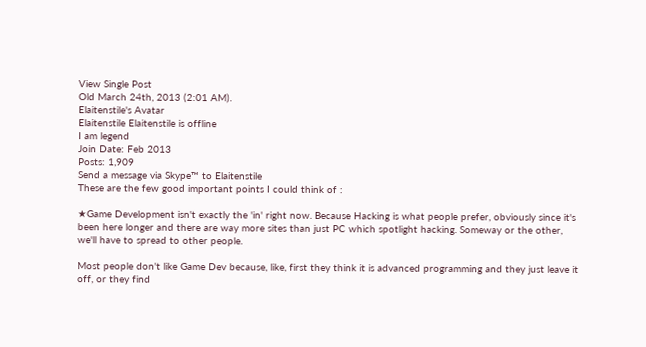View Single Post
Old March 24th, 2013 (2:01 AM).
Elaitenstile's Avatar
Elaitenstile Elaitenstile is offline
I am legend
Join Date: Feb 2013
Posts: 1,909
Send a message via Skype™ to Elaitenstile
These are the few good important points I could think of :

★Game Development isn't exactly the 'in' right now. Because Hacking is what people prefer, obviously since it's been here longer and there are way more sites than just PC which spotlight hacking. Someway or the other, we'll have to spread to other people.

Most people don't like Game Dev because, like, first they think it is advanced programming and they just leave it off, or they find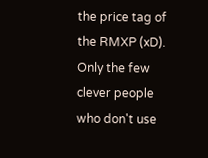the price tag of the RMXP (xD). Only the few clever people who don't use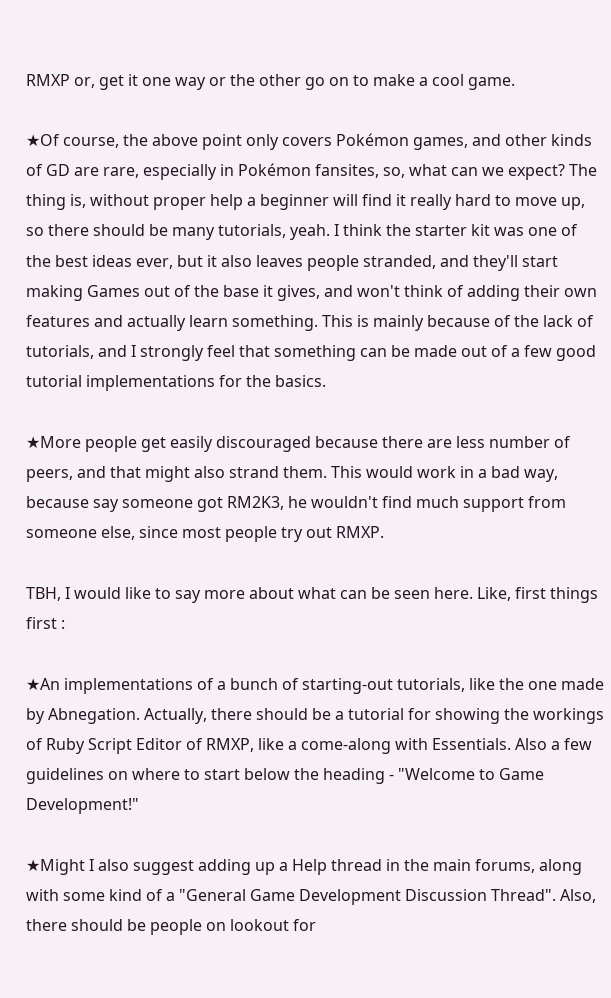RMXP or, get it one way or the other go on to make a cool game.

★Of course, the above point only covers Pokémon games, and other kinds of GD are rare, especially in Pokémon fansites, so, what can we expect? The thing is, without proper help a beginner will find it really hard to move up, so there should be many tutorials, yeah. I think the starter kit was one of the best ideas ever, but it also leaves people stranded, and they'll start making Games out of the base it gives, and won't think of adding their own features and actually learn something. This is mainly because of the lack of tutorials, and I strongly feel that something can be made out of a few good tutorial implementations for the basics.

★More people get easily discouraged because there are less number of peers, and that might also strand them. This would work in a bad way, because say someone got RM2K3, he wouldn't find much support from someone else, since most people try out RMXP.

TBH, I would like to say more about what can be seen here. Like, first things first :

★An implementations of a bunch of starting-out tutorials, like the one made by Abnegation. Actually, there should be a tutorial for showing the workings of Ruby Script Editor of RMXP, like a come-along with Essentials. Also a few guidelines on where to start below the heading - "Welcome to Game Development!"

★Might I also suggest adding up a Help thread in the main forums, along with some kind of a "General Game Development Discussion Thread". Also, there should be people on lookout for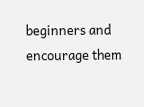beginners and encourage them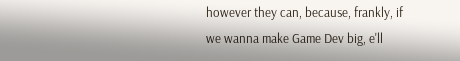however they can, because, frankly, if we wanna make Game Dev big, e'll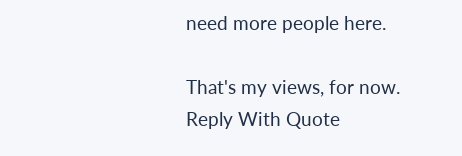need more people here.

That's my views, for now.
Reply With Quote